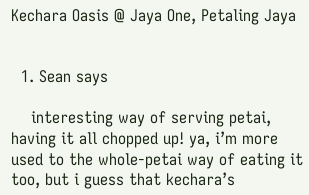Kechara Oasis @ Jaya One, Petaling Jaya


  1. Sean says

    interesting way of serving petai, having it all chopped up! ya, i’m more used to the whole-petai way of eating it too, but i guess that kechara’s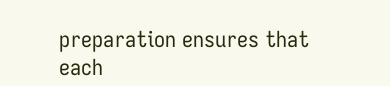preparation ensures that each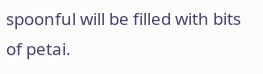spoonful will be filled with bits of petai.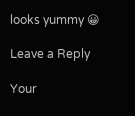looks yummy 😀

Leave a Reply

Your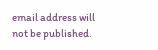email address will not be published.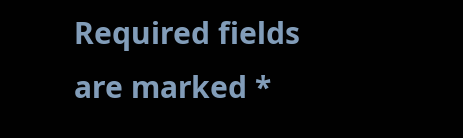Required fields are marked *